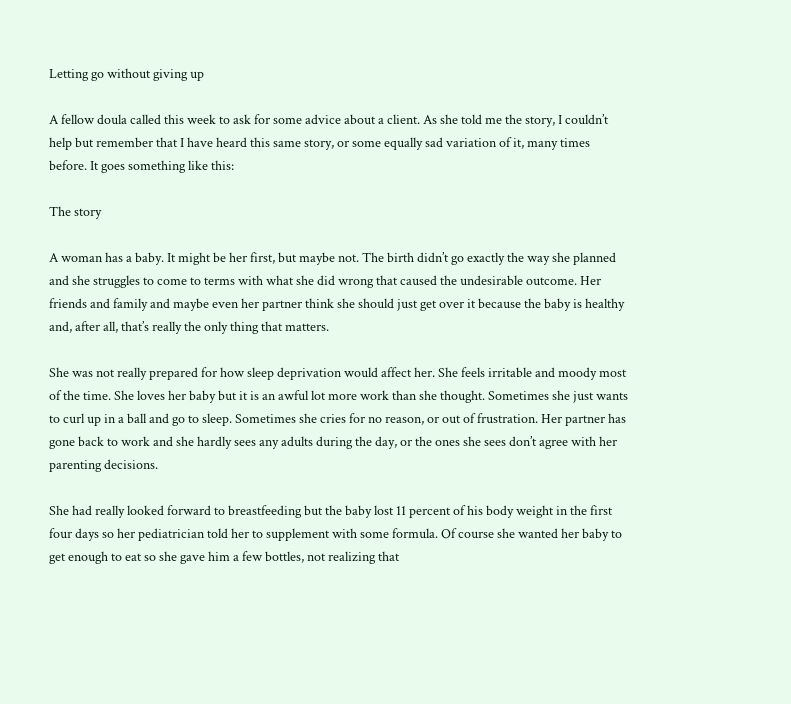Letting go without giving up

A fellow doula called this week to ask for some advice about a client. As she told me the story, I couldn’t help but remember that I have heard this same story, or some equally sad variation of it, many times before. It goes something like this:

The story

A woman has a baby. It might be her first, but maybe not. The birth didn’t go exactly the way she planned and she struggles to come to terms with what she did wrong that caused the undesirable outcome. Her friends and family and maybe even her partner think she should just get over it because the baby is healthy and, after all, that’s really the only thing that matters.

She was not really prepared for how sleep deprivation would affect her. She feels irritable and moody most of the time. She loves her baby but it is an awful lot more work than she thought. Sometimes she just wants to curl up in a ball and go to sleep. Sometimes she cries for no reason, or out of frustration. Her partner has gone back to work and she hardly sees any adults during the day, or the ones she sees don’t agree with her parenting decisions.

She had really looked forward to breastfeeding but the baby lost 11 percent of his body weight in the first four days so her pediatrician told her to supplement with some formula. Of course she wanted her baby to get enough to eat so she gave him a few bottles, not realizing that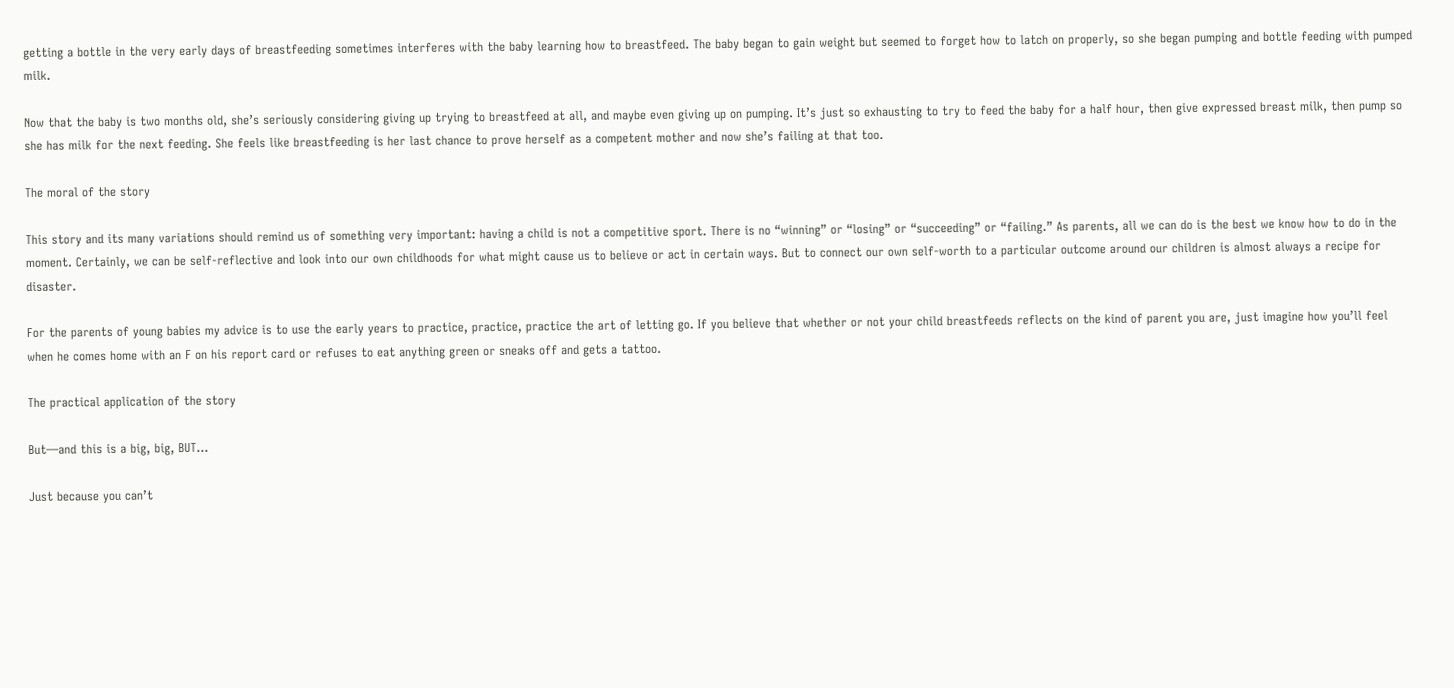getting a bottle in the very early days of breastfeeding sometimes interferes with the baby learning how to breastfeed. The baby began to gain weight but seemed to forget how to latch on properly, so she began pumping and bottle feeding with pumped milk.

Now that the baby is two months old, she’s seriously considering giving up trying to breastfeed at all, and maybe even giving up on pumping. It’s just so exhausting to try to feed the baby for a half hour, then give expressed breast milk, then pump so she has milk for the next feeding. She feels like breastfeeding is her last chance to prove herself as a competent mother and now she’s failing at that too.

The moral of the story

This story and its many variations should remind us of something very important: having a child is not a competitive sport. There is no “winning” or “losing” or “succeeding” or “failing.” As parents, all we can do is the best we know how to do in the moment. Certainly, we can be self-reflective and look into our own childhoods for what might cause us to believe or act in certain ways. But to connect our own self-worth to a particular outcome around our children is almost always a recipe for disaster.

For the parents of young babies my advice is to use the early years to practice, practice, practice the art of letting go. If you believe that whether or not your child breastfeeds reflects on the kind of parent you are, just imagine how you’ll feel when he comes home with an F on his report card or refuses to eat anything green or sneaks off and gets a tattoo.

The practical application of the story

But—and this is a big, big, BUT…

Just because you can’t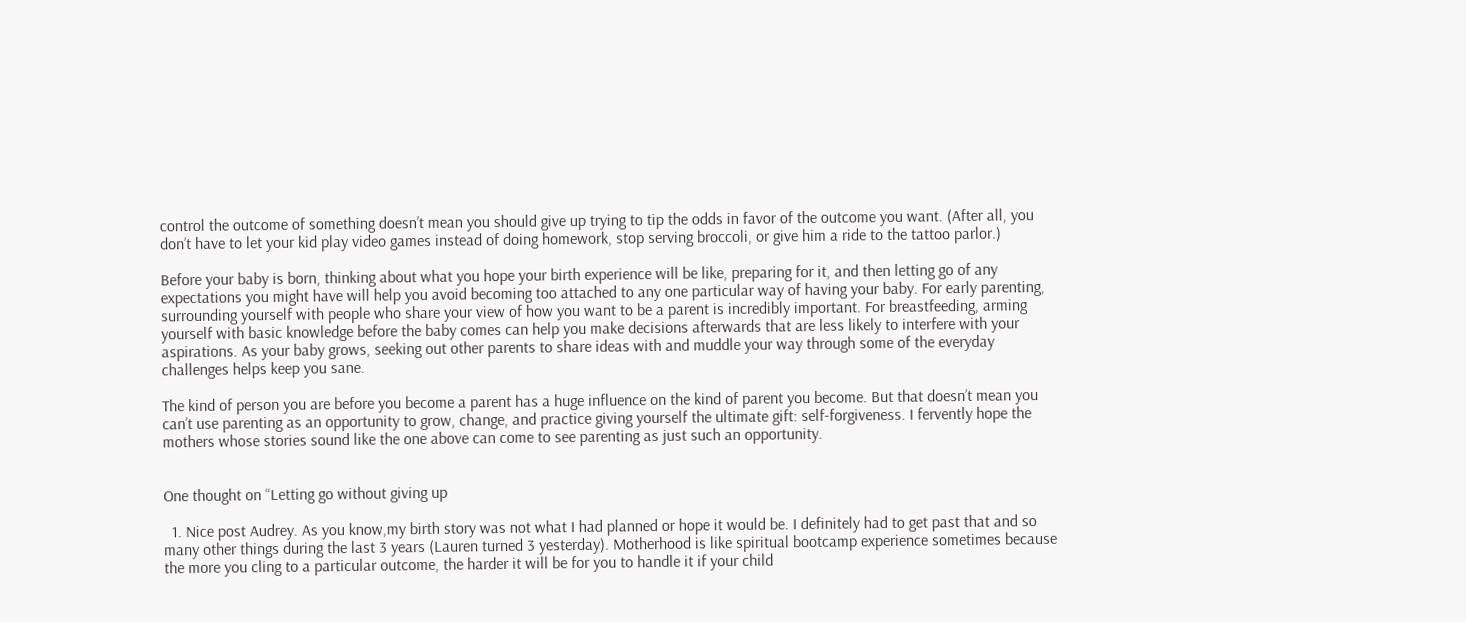control the outcome of something doesn’t mean you should give up trying to tip the odds in favor of the outcome you want. (After all, you don’t have to let your kid play video games instead of doing homework, stop serving broccoli, or give him a ride to the tattoo parlor.)

Before your baby is born, thinking about what you hope your birth experience will be like, preparing for it, and then letting go of any expectations you might have will help you avoid becoming too attached to any one particular way of having your baby. For early parenting, surrounding yourself with people who share your view of how you want to be a parent is incredibly important. For breastfeeding, arming yourself with basic knowledge before the baby comes can help you make decisions afterwards that are less likely to interfere with your aspirations. As your baby grows, seeking out other parents to share ideas with and muddle your way through some of the everyday challenges helps keep you sane.

The kind of person you are before you become a parent has a huge influence on the kind of parent you become. But that doesn’t mean you can’t use parenting as an opportunity to grow, change, and practice giving yourself the ultimate gift: self-forgiveness. I fervently hope the mothers whose stories sound like the one above can come to see parenting as just such an opportunity.


One thought on “Letting go without giving up

  1. Nice post Audrey. As you know,my birth story was not what I had planned or hope it would be. I definitely had to get past that and so many other things during the last 3 years (Lauren turned 3 yesterday). Motherhood is like spiritual bootcamp experience sometimes because the more you cling to a particular outcome, the harder it will be for you to handle it if your child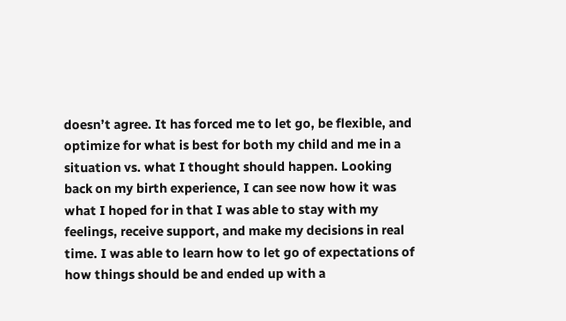doesn’t agree. It has forced me to let go, be flexible, and optimize for what is best for both my child and me in a situation vs. what I thought should happen. Looking back on my birth experience, I can see now how it was what I hoped for in that I was able to stay with my feelings, receive support, and make my decisions in real time. I was able to learn how to let go of expectations of how things should be and ended up with a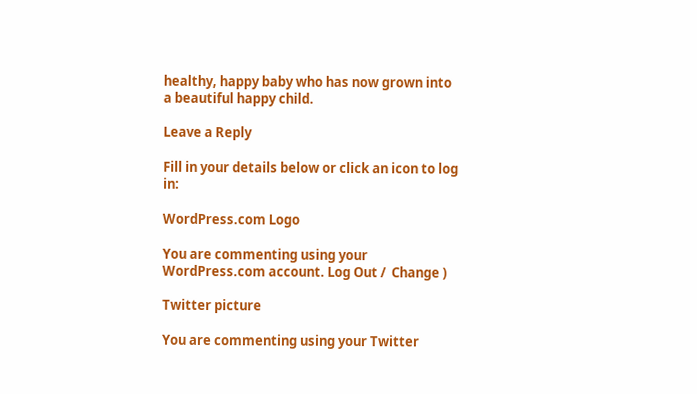healthy, happy baby who has now grown into a beautiful happy child.

Leave a Reply

Fill in your details below or click an icon to log in:

WordPress.com Logo

You are commenting using your WordPress.com account. Log Out /  Change )

Twitter picture

You are commenting using your Twitter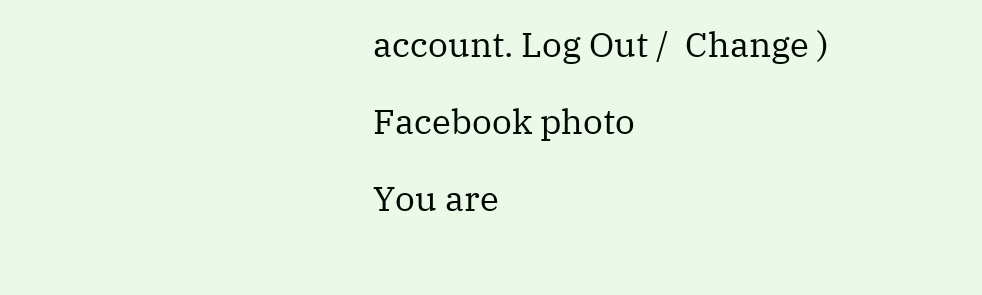account. Log Out /  Change )

Facebook photo

You are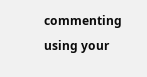commenting using your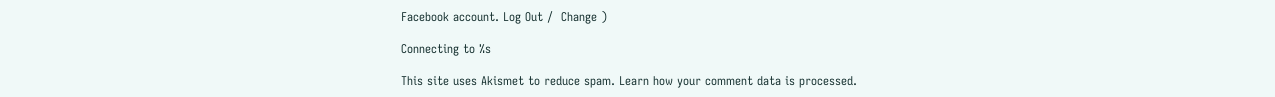Facebook account. Log Out /  Change )

Connecting to %s

This site uses Akismet to reduce spam. Learn how your comment data is processed.